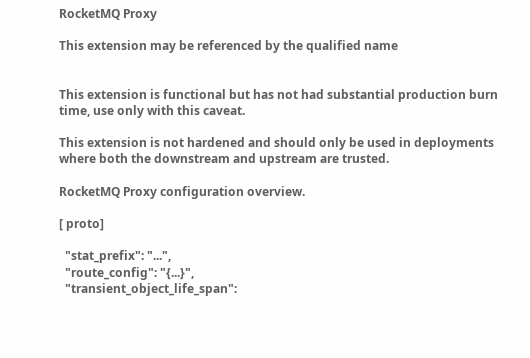RocketMQ Proxy

This extension may be referenced by the qualified name


This extension is functional but has not had substantial production burn time, use only with this caveat.

This extension is not hardened and should only be used in deployments where both the downstream and upstream are trusted.

RocketMQ Proxy configuration overview.

[ proto]

  "stat_prefix": "...",
  "route_config": "{...}",
  "transient_object_life_span":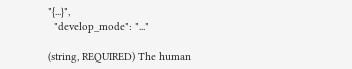"{...}",
  "develop_mode": "..."

(string, REQUIRED) The human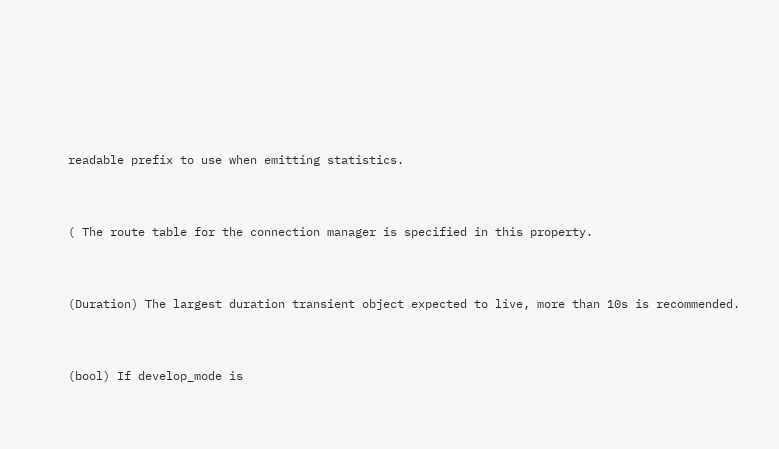readable prefix to use when emitting statistics.


( The route table for the connection manager is specified in this property.


(Duration) The largest duration transient object expected to live, more than 10s is recommended.


(bool) If develop_mode is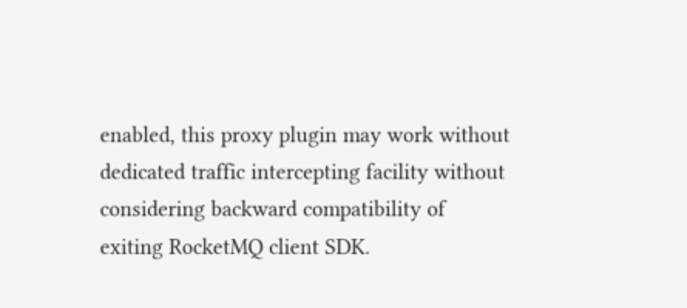enabled, this proxy plugin may work without dedicated traffic intercepting facility without considering backward compatibility of exiting RocketMQ client SDK.